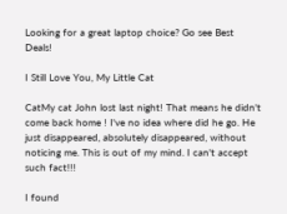Looking for a great laptop choice? Go see Best Deals!

I Still Love You, My Little Cat

CatMy cat John lost last night! That means he didn't come back home ! I've no idea where did he go. He just disappeared, absolutely disappeared, without noticing me. This is out of my mind. I can't accept such fact!!!

I found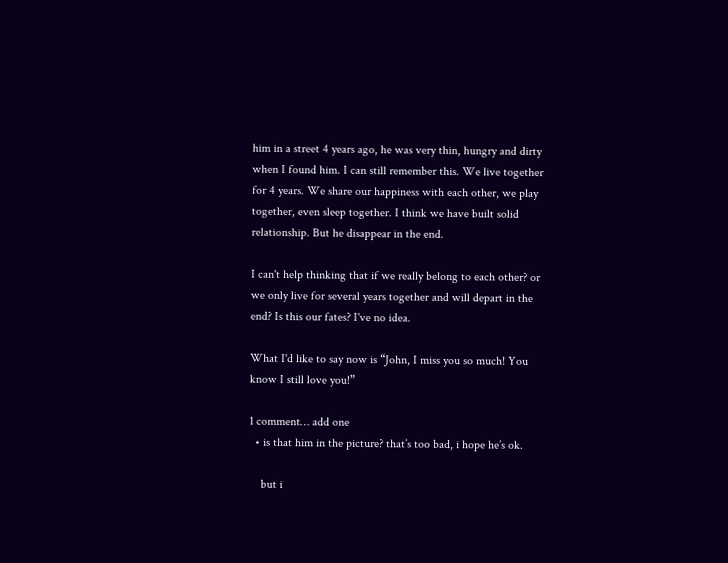him in a street 4 years ago, he was very thin, hungry and dirty when I found him. I can still remember this. We live together for 4 years. We share our happiness with each other, we play together, even sleep together. I think we have built solid relationship. But he disappear in the end.

I can't help thinking that if we really belong to each other? or we only live for several years together and will depart in the end? Is this our fates? I've no idea.

What I'd like to say now is “John, I miss you so much! You know I still love you!”

1 comment… add one
  • is that him in the picture? that’s too bad, i hope he’s ok.

    but i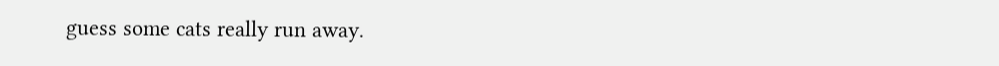guess some cats really run away.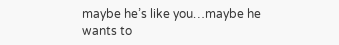maybe he’s like you…maybe he wants to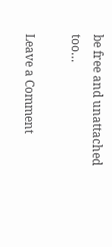be free and unattached too…

Leave a Comment